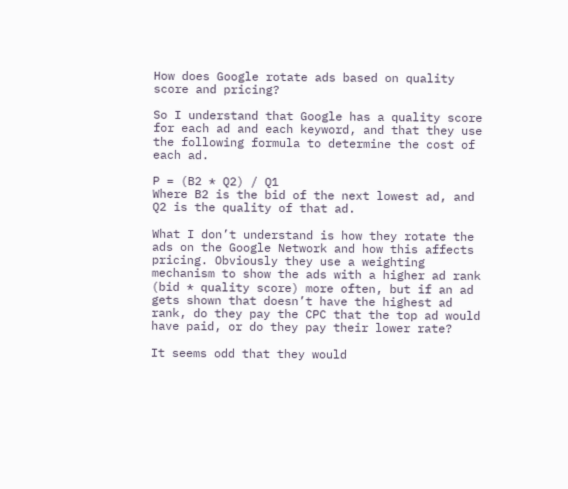How does Google rotate ads based on quality score and pricing?

So I understand that Google has a quality score for each ad and each keyword, and that they use the following formula to determine the cost of each ad.

P = (B2 * Q2) / Q1
Where B2 is the bid of the next lowest ad, and Q2 is the quality of that ad.

What I don’t understand is how they rotate the ads on the Google Network and how this affects pricing. Obviously they use a weighting mechanism to show the ads with a higher ad rank (bid * quality score) more often, but if an ad gets shown that doesn’t have the highest ad rank, do they pay the CPC that the top ad would have paid, or do they pay their lower rate?

It seems odd that they would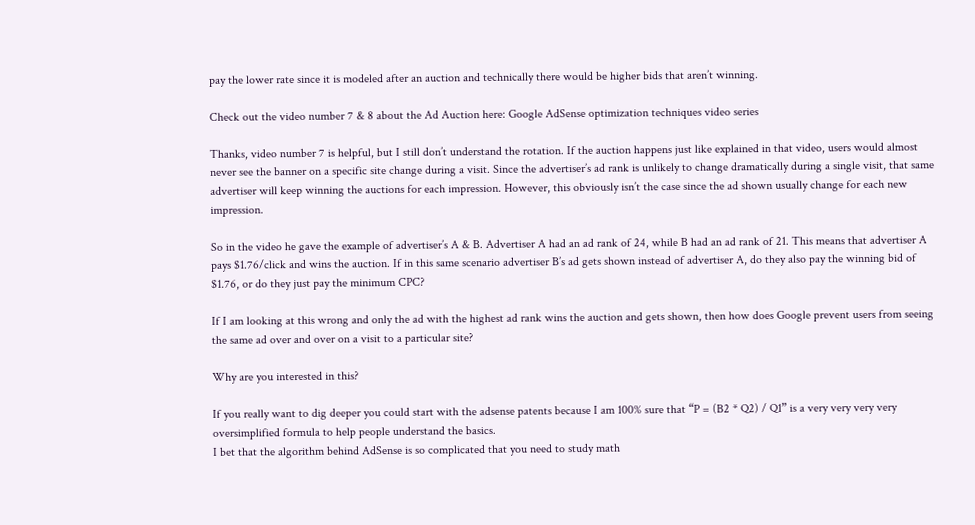pay the lower rate since it is modeled after an auction and technically there would be higher bids that aren’t winning.

Check out the video number 7 & 8 about the Ad Auction here: Google AdSense optimization techniques video series

Thanks, video number 7 is helpful, but I still don’t understand the rotation. If the auction happens just like explained in that video, users would almost never see the banner on a specific site change during a visit. Since the advertiser’s ad rank is unlikely to change dramatically during a single visit, that same advertiser will keep winning the auctions for each impression. However, this obviously isn’t the case since the ad shown usually change for each new impression.

So in the video he gave the example of advertiser’s A & B. Advertiser A had an ad rank of 24, while B had an ad rank of 21. This means that advertiser A pays $1.76/click and wins the auction. If in this same scenario advertiser B’s ad gets shown instead of advertiser A, do they also pay the winning bid of $1.76, or do they just pay the minimum CPC?

If I am looking at this wrong and only the ad with the highest ad rank wins the auction and gets shown, then how does Google prevent users from seeing the same ad over and over on a visit to a particular site?

Why are you interested in this?

If you really want to dig deeper you could start with the adsense patents because I am 100% sure that “P = (B2 * Q2) / Q1” is a very very very very oversimplified formula to help people understand the basics.
I bet that the algorithm behind AdSense is so complicated that you need to study math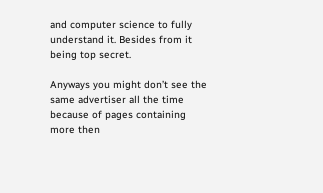and computer science to fully understand it. Besides from it being top secret.

Anyways you might don’t see the same advertiser all the time because of pages containing more then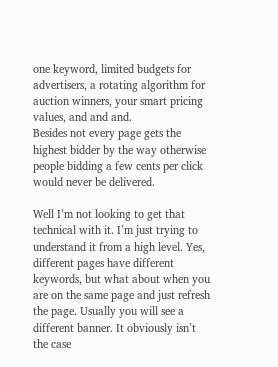one keyword, limited budgets for advertisers, a rotating algorithm for auction winners, your smart pricing values, and and and.
Besides not every page gets the highest bidder by the way otherwise people bidding a few cents per click would never be delivered.

Well I’m not looking to get that technical with it. I’m just trying to understand it from a high level. Yes, different pages have different keywords, but what about when you are on the same page and just refresh the page. Usually you will see a different banner. It obviously isn’t the case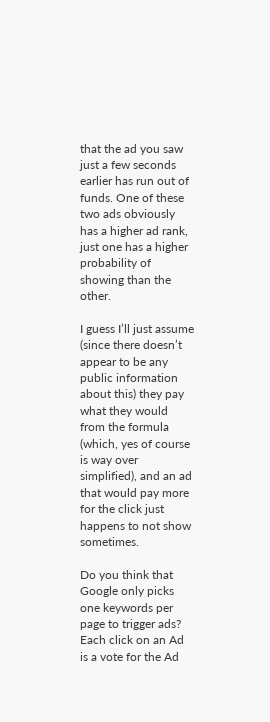that the ad you saw just a few seconds earlier has run out of funds. One of these two ads obviously has a higher ad rank, just one has a higher probability of showing than the other.

I guess I’ll just assume (since there doesn’t appear to be any public information about this) they pay what they would from the formula (which, yes of course is way over simplified), and an ad that would pay more for the click just happens to not show sometimes.

Do you think that Google only picks one keywords per page to trigger ads?
Each click on an Ad is a vote for the Ad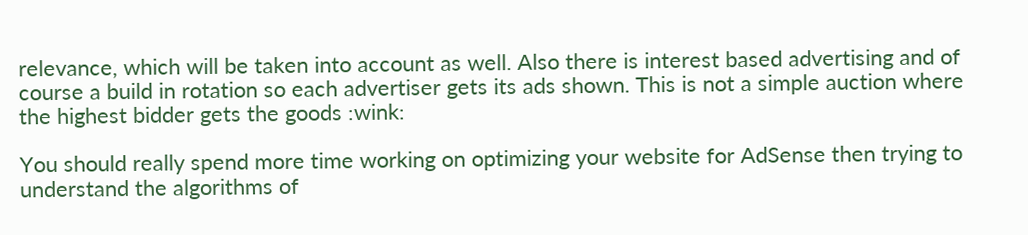relevance, which will be taken into account as well. Also there is interest based advertising and of course a build in rotation so each advertiser gets its ads shown. This is not a simple auction where the highest bidder gets the goods :wink:

You should really spend more time working on optimizing your website for AdSense then trying to understand the algorithms of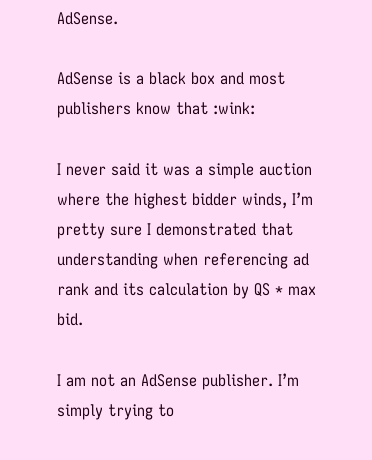AdSense.

AdSense is a black box and most publishers know that :wink:

I never said it was a simple auction where the highest bidder winds, I’m pretty sure I demonstrated that understanding when referencing ad rank and its calculation by QS * max bid.

I am not an AdSense publisher. I’m simply trying to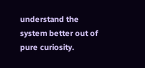understand the system better out of pure curiosity.